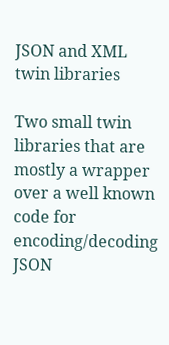JSON and XML twin libraries

Two small twin libraries that are mostly a wrapper over a well known code for encoding/decoding JSON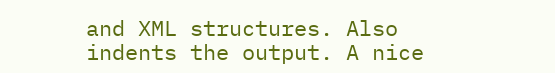and XML structures. Also indents the output. A nice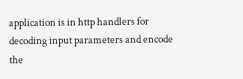application is in http handlers for decoding input parameters and encode the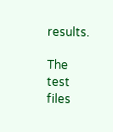results.

The test files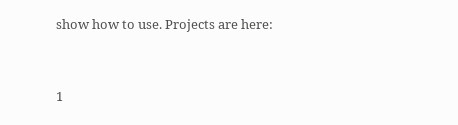show how to use. Projects are here:


1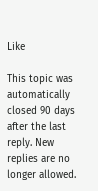Like

This topic was automatically closed 90 days after the last reply. New replies are no longer allowed.